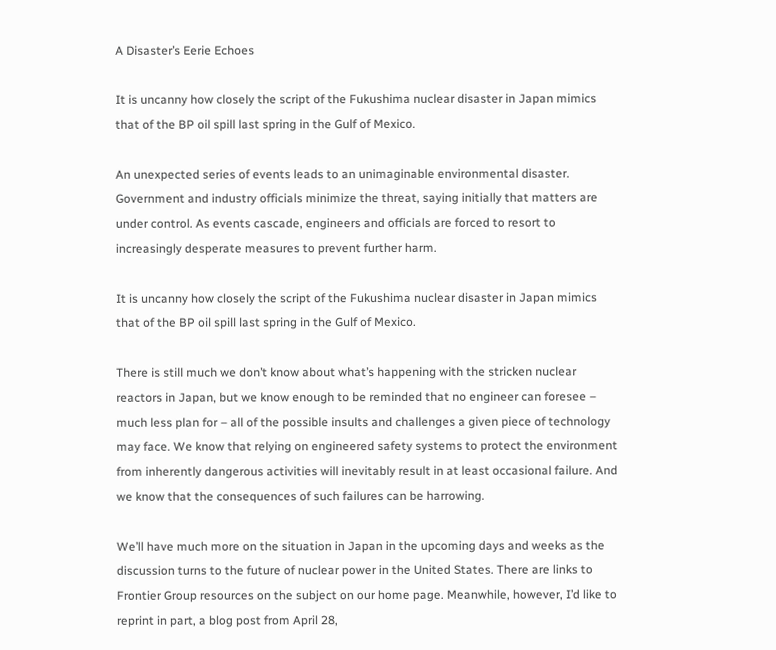A Disaster’s Eerie Echoes

It is uncanny how closely the script of the Fukushima nuclear disaster in Japan mimics that of the BP oil spill last spring in the Gulf of Mexico.

An unexpected series of events leads to an unimaginable environmental disaster. Government and industry officials minimize the threat, saying initially that matters are under control. As events cascade, engineers and officials are forced to resort to increasingly desperate measures to prevent further harm.

It is uncanny how closely the script of the Fukushima nuclear disaster in Japan mimics that of the BP oil spill last spring in the Gulf of Mexico.

There is still much we don’t know about what’s happening with the stricken nuclear reactors in Japan, but we know enough to be reminded that no engineer can foresee – much less plan for – all of the possible insults and challenges a given piece of technology may face. We know that relying on engineered safety systems to protect the environment from inherently dangerous activities will inevitably result in at least occasional failure. And we know that the consequences of such failures can be harrowing.

We’ll have much more on the situation in Japan in the upcoming days and weeks as the discussion turns to the future of nuclear power in the United States. There are links to Frontier Group resources on the subject on our home page. Meanwhile, however, I’d like to reprint in part, a blog post from April 28,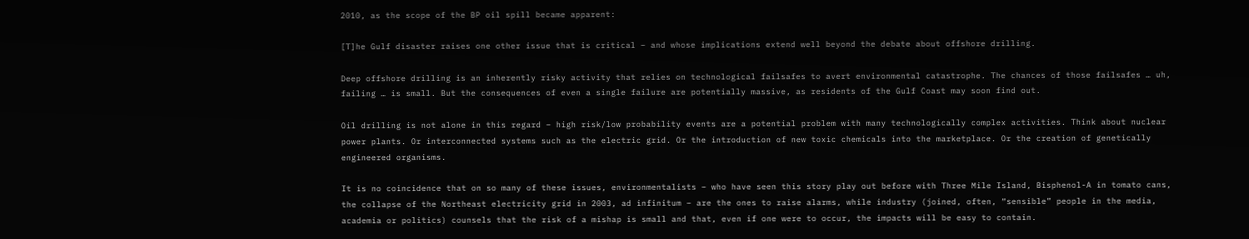2010, as the scope of the BP oil spill became apparent:

[T]he Gulf disaster raises one other issue that is critical – and whose implications extend well beyond the debate about offshore drilling.

Deep offshore drilling is an inherently risky activity that relies on technological failsafes to avert environmental catastrophe. The chances of those failsafes … uh, failing … is small. But the consequences of even a single failure are potentially massive, as residents of the Gulf Coast may soon find out.

Oil drilling is not alone in this regard – high risk/low probability events are a potential problem with many technologically complex activities. Think about nuclear power plants. Or interconnected systems such as the electric grid. Or the introduction of new toxic chemicals into the marketplace. Or the creation of genetically engineered organisms.

It is no coincidence that on so many of these issues, environmentalists – who have seen this story play out before with Three Mile Island, Bisphenol-A in tomato cans, the collapse of the Northeast electricity grid in 2003, ad infinitum – are the ones to raise alarms, while industry (joined, often, “sensible” people in the media, academia or politics) counsels that the risk of a mishap is small and that, even if one were to occur, the impacts will be easy to contain.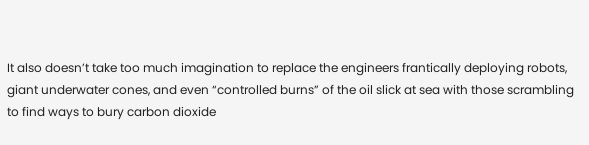It also doesn’t take too much imagination to replace the engineers frantically deploying robots, giant underwater cones, and even “controlled burns” of the oil slick at sea with those scrambling to find ways to bury carbon dioxide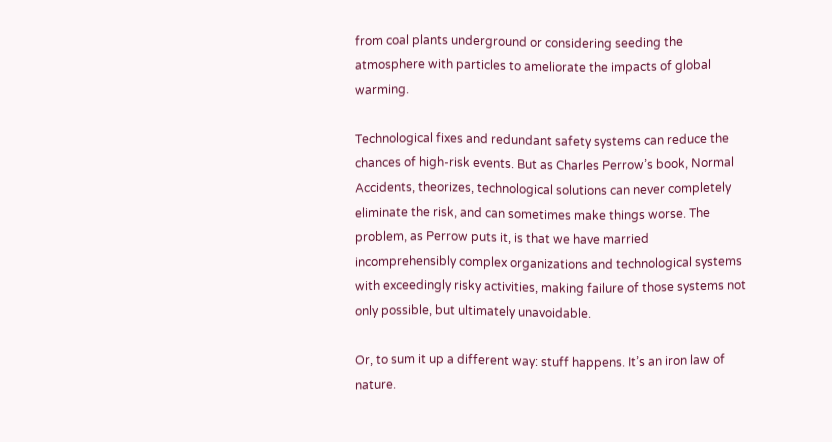from coal plants underground or considering seeding the atmosphere with particles to ameliorate the impacts of global warming.

Technological fixes and redundant safety systems can reduce the chances of high-risk events. But as Charles Perrow’s book, Normal Accidents, theorizes, technological solutions can never completely eliminate the risk, and can sometimes make things worse. The problem, as Perrow puts it, is that we have married incomprehensibly complex organizations and technological systems with exceedingly risky activities, making failure of those systems not only possible, but ultimately unavoidable.

Or, to sum it up a different way: stuff happens. It’s an iron law of nature.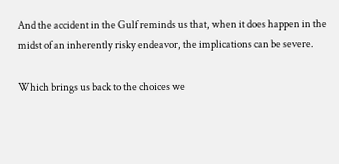And the accident in the Gulf reminds us that, when it does happen in the midst of an inherently risky endeavor, the implications can be severe.

Which brings us back to the choices we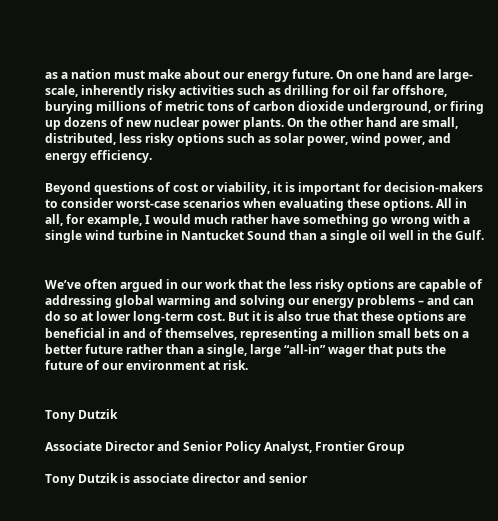as a nation must make about our energy future. On one hand are large-scale, inherently risky activities such as drilling for oil far offshore, burying millions of metric tons of carbon dioxide underground, or firing up dozens of new nuclear power plants. On the other hand are small, distributed, less risky options such as solar power, wind power, and energy efficiency.

Beyond questions of cost or viability, it is important for decision-makers to consider worst-case scenarios when evaluating these options. All in all, for example, I would much rather have something go wrong with a single wind turbine in Nantucket Sound than a single oil well in the Gulf.


We’ve often argued in our work that the less risky options are capable of addressing global warming and solving our energy problems – and can do so at lower long-term cost. But it is also true that these options are beneficial in and of themselves, representing a million small bets on a better future rather than a single, large “all-in” wager that puts the future of our environment at risk.


Tony Dutzik

Associate Director and Senior Policy Analyst, Frontier Group

Tony Dutzik is associate director and senior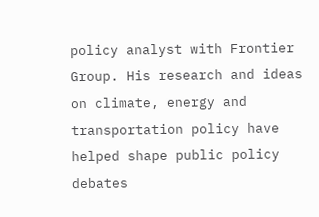policy analyst with Frontier Group. His research and ideas on climate, energy and transportation policy have helped shape public policy debates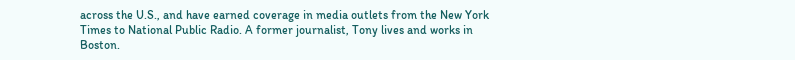across the U.S., and have earned coverage in media outlets from the New York Times to National Public Radio. A former journalist, Tony lives and works in Boston.